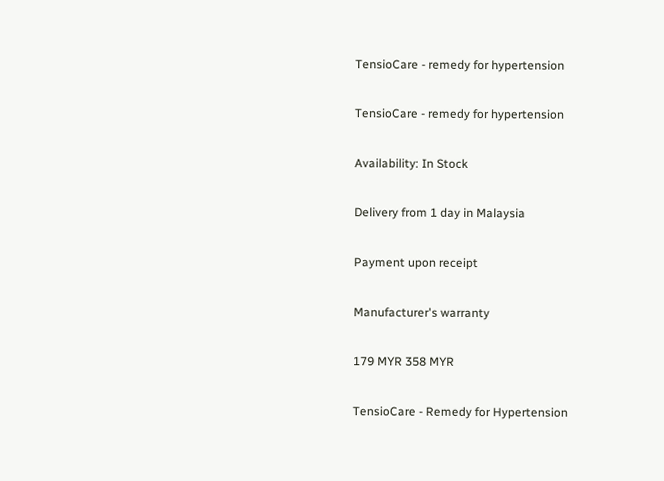TensioCare - remedy for hypertension

TensioCare - remedy for hypertension

Availability: In Stock

Delivery from 1 day in Malaysia

Payment upon receipt

Manufacturer's warranty

179 MYR 358 MYR

TensioCare - Remedy for Hypertension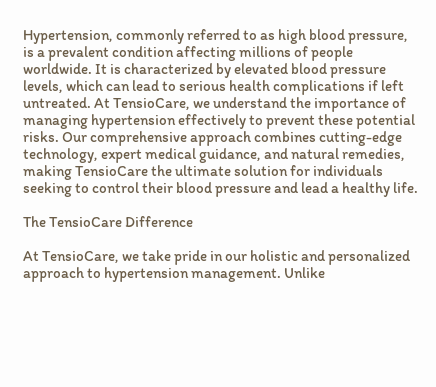Hypertension, commonly referred to as high blood pressure, is a prevalent condition affecting millions of people worldwide. It is characterized by elevated blood pressure levels, which can lead to serious health complications if left untreated. At TensioCare, we understand the importance of managing hypertension effectively to prevent these potential risks. Our comprehensive approach combines cutting-edge technology, expert medical guidance, and natural remedies, making TensioCare the ultimate solution for individuals seeking to control their blood pressure and lead a healthy life.

The TensioCare Difference

At TensioCare, we take pride in our holistic and personalized approach to hypertension management. Unlike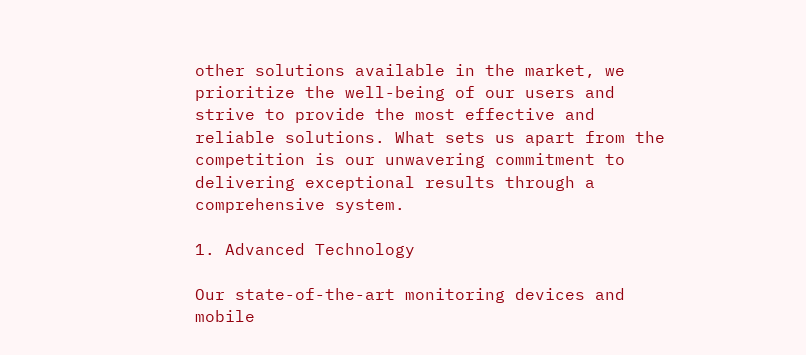other solutions available in the market, we prioritize the well-being of our users and strive to provide the most effective and reliable solutions. What sets us apart from the competition is our unwavering commitment to delivering exceptional results through a comprehensive system.

1. Advanced Technology

Our state-of-the-art monitoring devices and mobile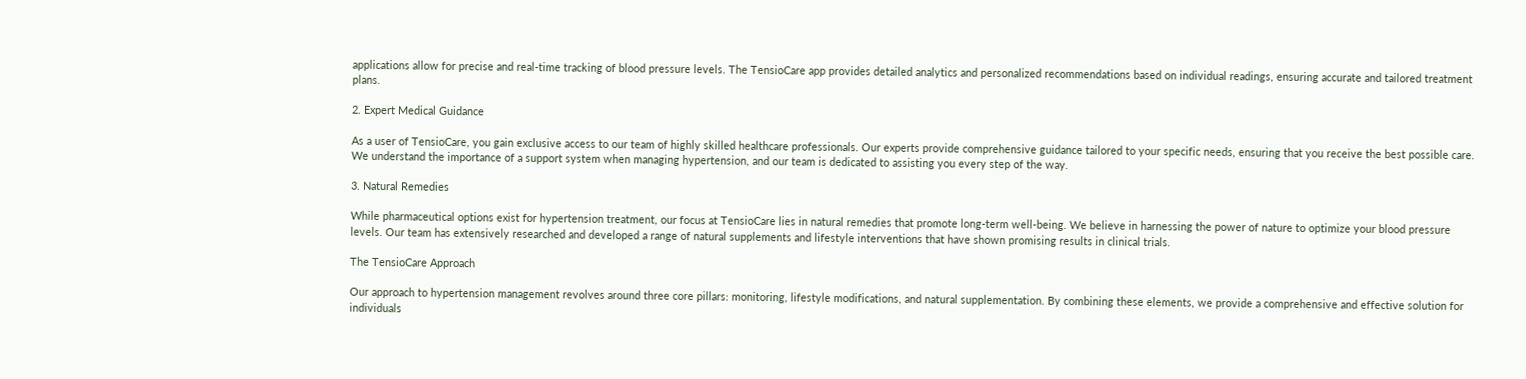applications allow for precise and real-time tracking of blood pressure levels. The TensioCare app provides detailed analytics and personalized recommendations based on individual readings, ensuring accurate and tailored treatment plans.

2. Expert Medical Guidance

As a user of TensioCare, you gain exclusive access to our team of highly skilled healthcare professionals. Our experts provide comprehensive guidance tailored to your specific needs, ensuring that you receive the best possible care. We understand the importance of a support system when managing hypertension, and our team is dedicated to assisting you every step of the way.

3. Natural Remedies

While pharmaceutical options exist for hypertension treatment, our focus at TensioCare lies in natural remedies that promote long-term well-being. We believe in harnessing the power of nature to optimize your blood pressure levels. Our team has extensively researched and developed a range of natural supplements and lifestyle interventions that have shown promising results in clinical trials.

The TensioCare Approach

Our approach to hypertension management revolves around three core pillars: monitoring, lifestyle modifications, and natural supplementation. By combining these elements, we provide a comprehensive and effective solution for individuals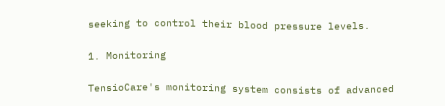seeking to control their blood pressure levels.

1. Monitoring

TensioCare's monitoring system consists of advanced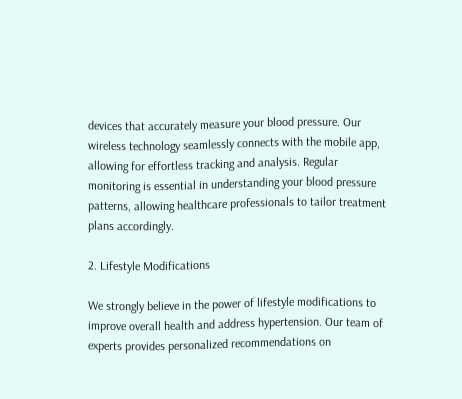devices that accurately measure your blood pressure. Our wireless technology seamlessly connects with the mobile app, allowing for effortless tracking and analysis. Regular monitoring is essential in understanding your blood pressure patterns, allowing healthcare professionals to tailor treatment plans accordingly.

2. Lifestyle Modifications

We strongly believe in the power of lifestyle modifications to improve overall health and address hypertension. Our team of experts provides personalized recommendations on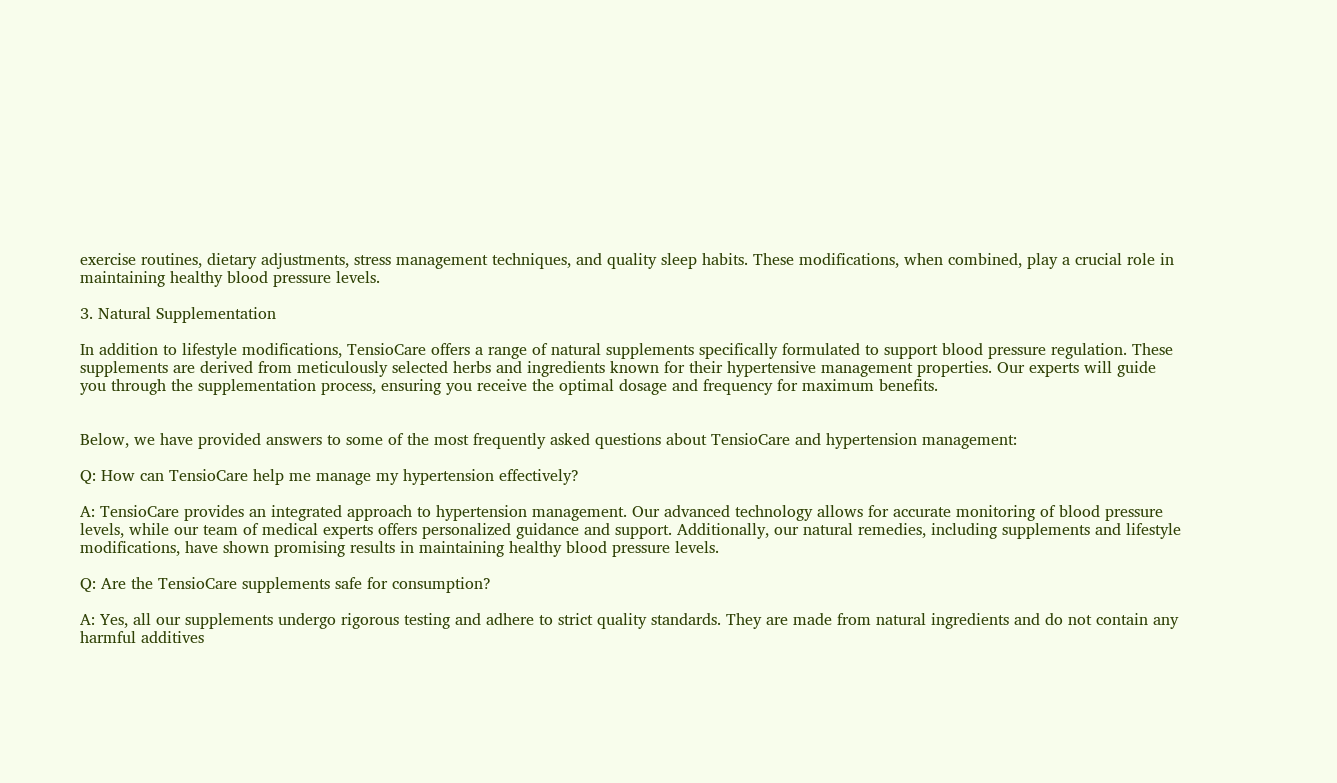exercise routines, dietary adjustments, stress management techniques, and quality sleep habits. These modifications, when combined, play a crucial role in maintaining healthy blood pressure levels.

3. Natural Supplementation

In addition to lifestyle modifications, TensioCare offers a range of natural supplements specifically formulated to support blood pressure regulation. These supplements are derived from meticulously selected herbs and ingredients known for their hypertensive management properties. Our experts will guide you through the supplementation process, ensuring you receive the optimal dosage and frequency for maximum benefits.


Below, we have provided answers to some of the most frequently asked questions about TensioCare and hypertension management:

Q: How can TensioCare help me manage my hypertension effectively?

A: TensioCare provides an integrated approach to hypertension management. Our advanced technology allows for accurate monitoring of blood pressure levels, while our team of medical experts offers personalized guidance and support. Additionally, our natural remedies, including supplements and lifestyle modifications, have shown promising results in maintaining healthy blood pressure levels.

Q: Are the TensioCare supplements safe for consumption?

A: Yes, all our supplements undergo rigorous testing and adhere to strict quality standards. They are made from natural ingredients and do not contain any harmful additives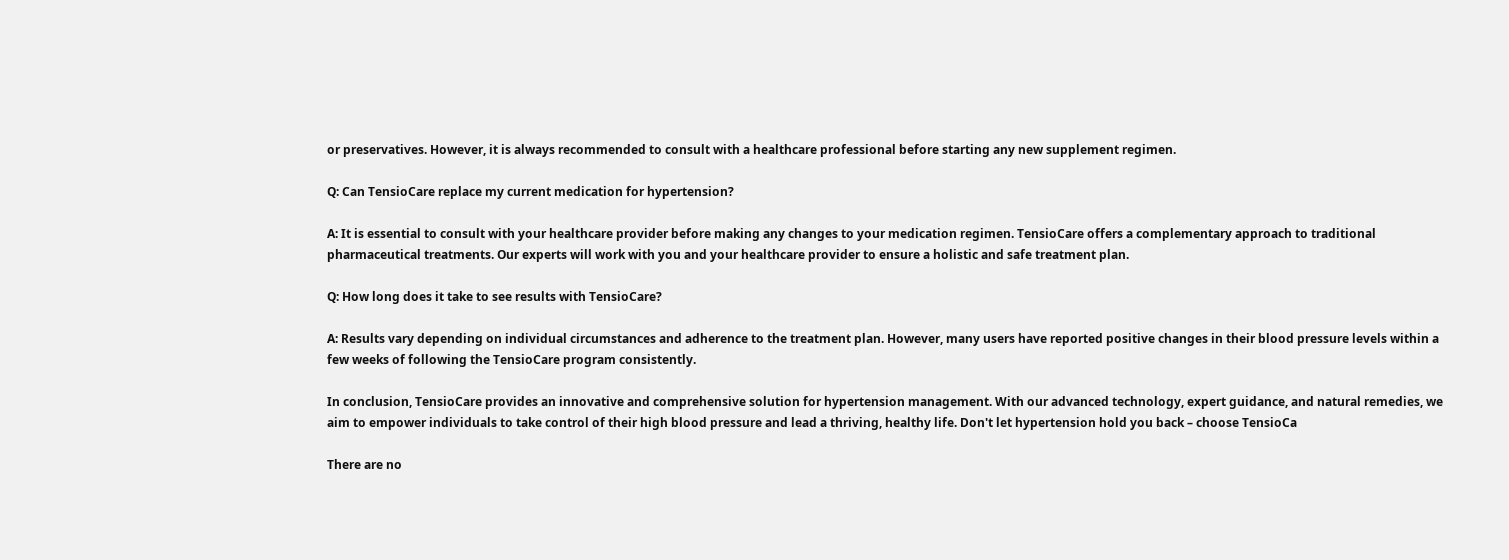or preservatives. However, it is always recommended to consult with a healthcare professional before starting any new supplement regimen.

Q: Can TensioCare replace my current medication for hypertension?

A: It is essential to consult with your healthcare provider before making any changes to your medication regimen. TensioCare offers a complementary approach to traditional pharmaceutical treatments. Our experts will work with you and your healthcare provider to ensure a holistic and safe treatment plan.

Q: How long does it take to see results with TensioCare?

A: Results vary depending on individual circumstances and adherence to the treatment plan. However, many users have reported positive changes in their blood pressure levels within a few weeks of following the TensioCare program consistently.

In conclusion, TensioCare provides an innovative and comprehensive solution for hypertension management. With our advanced technology, expert guidance, and natural remedies, we aim to empower individuals to take control of their high blood pressure and lead a thriving, healthy life. Don't let hypertension hold you back – choose TensioCa

There are no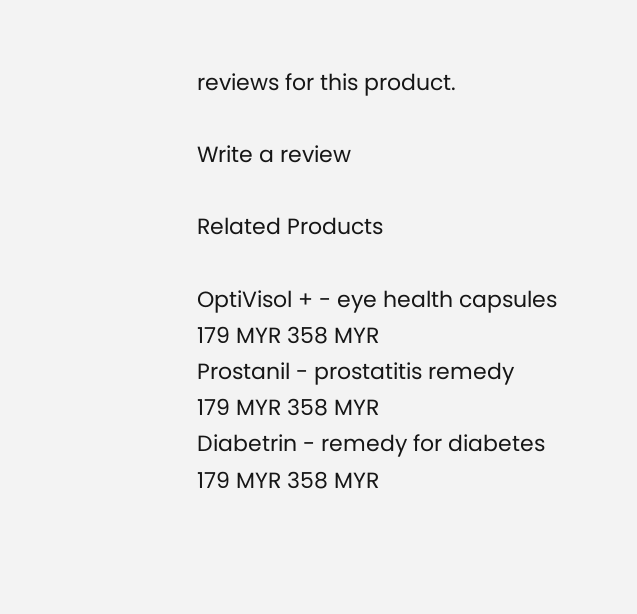reviews for this product.

Write a review

Related Products

OptiVisol + - eye health capsules
179 MYR 358 MYR
Prostanil - prostatitis remedy
179 MYR 358 MYR
Diabetrin - remedy for diabetes
179 MYR 358 MYR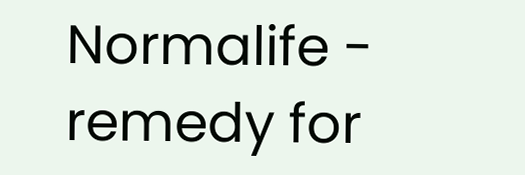Normalife - remedy for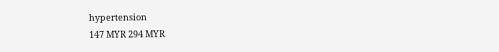hypertension
147 MYR 294 MYR